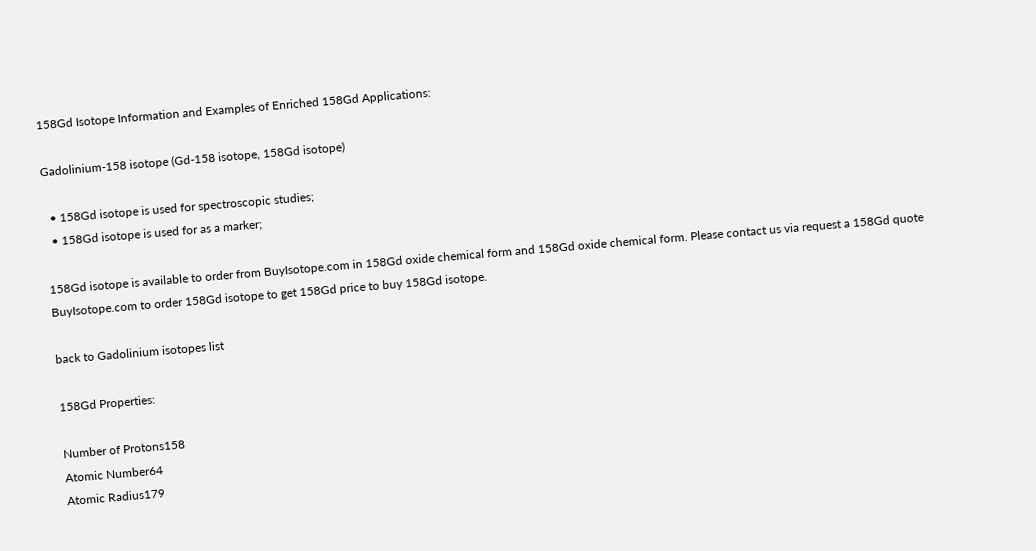158Gd Isotope Information and Examples of Enriched 158Gd Applications:

Gadolinium-158 isotope (Gd-158 isotope, 158Gd isotope)

  • 158Gd isotope is used for spectroscopic studies;
  • 158Gd isotope is used for as a marker;

158Gd isotope is available to order from BuyIsotope.com in 158Gd oxide chemical form and 158Gd oxide chemical form. Please contact us via request a 158Gd quote BuyIsotope.com to order 158Gd isotope to get 158Gd price to buy 158Gd isotope.

back to Gadolinium isotopes list

158Gd Properties:

Number of Protons158
Atomic Number64
Atomic Radius179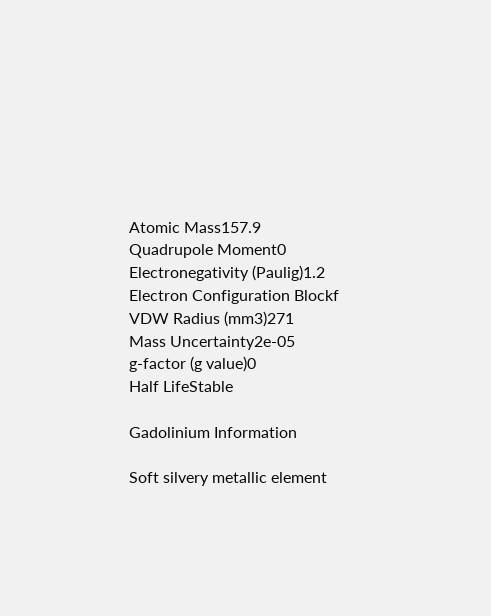Atomic Mass157.9
Quadrupole Moment0
Electronegativity (Paulig)1.2
Electron Configuration Blockf
VDW Radius (mm3)271
Mass Uncertainty2e-05
g-factor (g value)0
Half LifeStable

Gadolinium Information

Soft silvery metallic element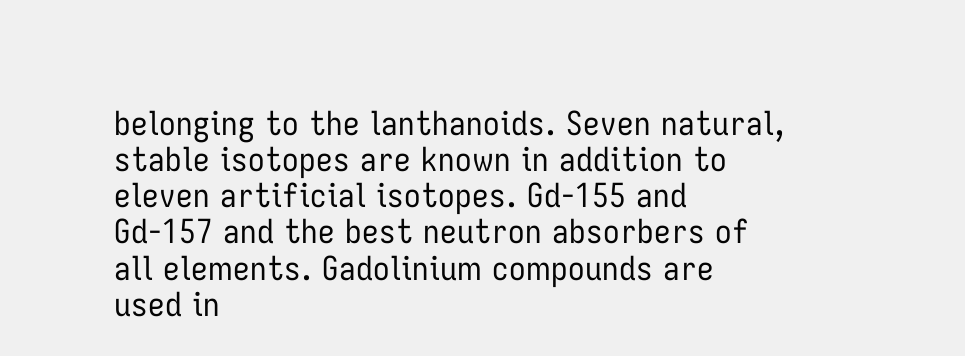belonging to the lanthanoids. Seven natural, stable isotopes are known in addition to eleven artificial isotopes. Gd-155 and Gd-157 and the best neutron absorbers of all elements. Gadolinium compounds are used in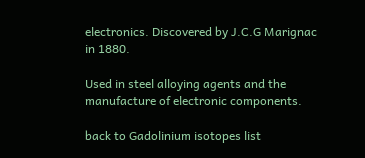electronics. Discovered by J.C.G Marignac in 1880.

Used in steel alloying agents and the manufacture of electronic components.

back to Gadolinium isotopes list